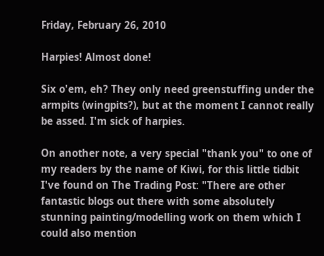Friday, February 26, 2010

Harpies! Almost done!

Six o'em, eh? They only need greenstuffing under the armpits (wingpits?), but at the moment I cannot really be assed. I'm sick of harpies.

On another note, a very special "thank you" to one of my readers by the name of Kiwi, for this little tidbit I've found on The Trading Post: "There are other fantastic blogs out there with some absolutely stunning painting/modelling work on them which I could also mention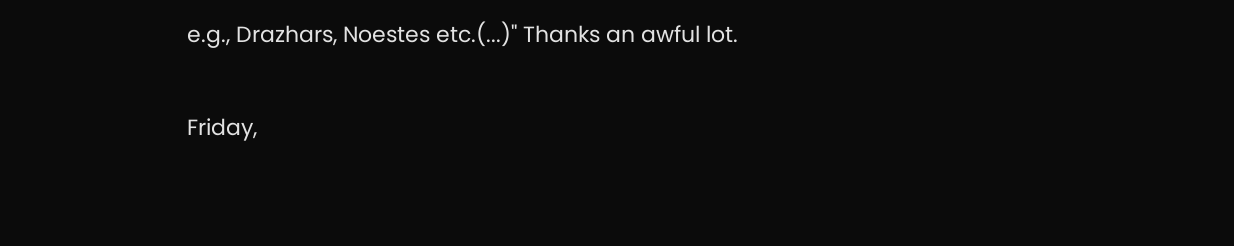e.g., Drazhars, Noestes etc.(...)" Thanks an awful lot.

Friday,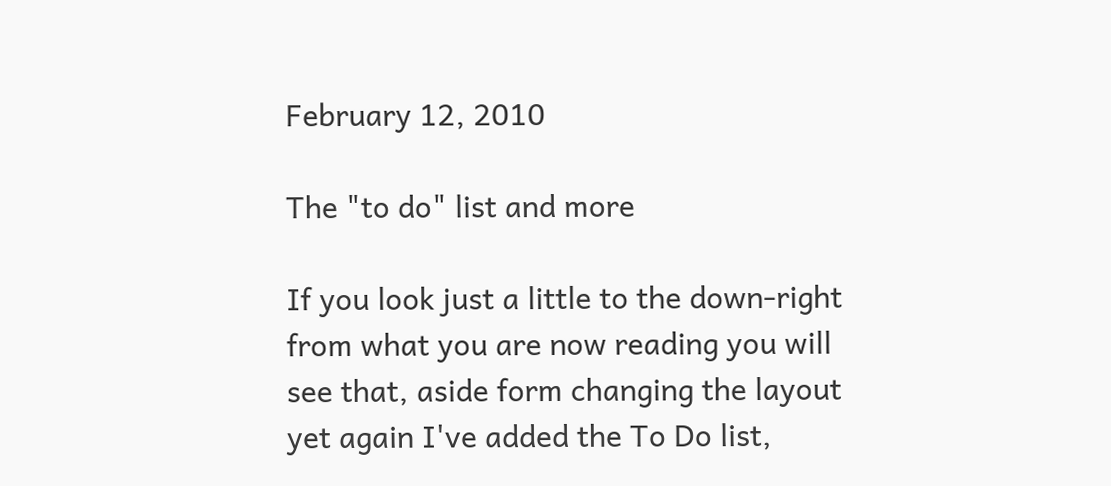February 12, 2010

The "to do" list and more

If you look just a little to the down-right from what you are now reading you will see that, aside form changing the layout yet again I've added the To Do list,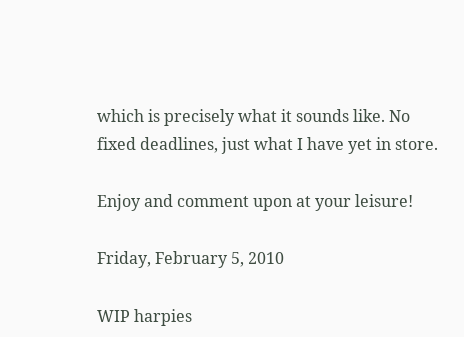which is precisely what it sounds like. No fixed deadlines, just what I have yet in store.

Enjoy and comment upon at your leisure!

Friday, February 5, 2010

WIP harpies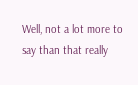Well, not a lot more to say than that really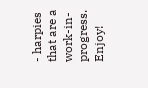- harpies that are a work-in-progress. Enjoy!